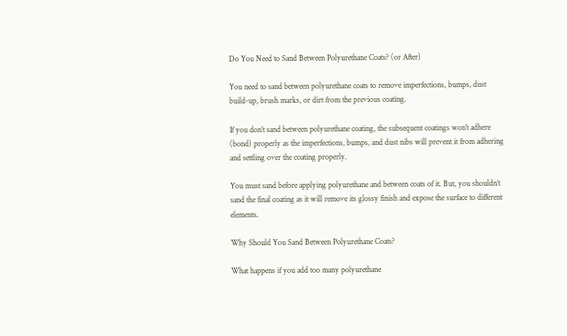Do You Need to Sand Between Polyurethane Coats? (or After)

You need to sand between polyurethane coats to remove imperfections, bumps, dust build-up, brush marks, or dirt from the previous coating.

If you don’t sand between polyurethane coating, the subsequent coatings won’t adhere (bond) properly as the imperfections, bumps, and dust nibs will prevent it from adhering and settling over the coating properly.

You must sand before applying polyurethane and between coats of it. But, you shouldn’t sand the final coating as it will remove its glossy finish and expose the surface to different elements.

Why Should You Sand Between Polyurethane Coats?

What happens if you add too many polyurethane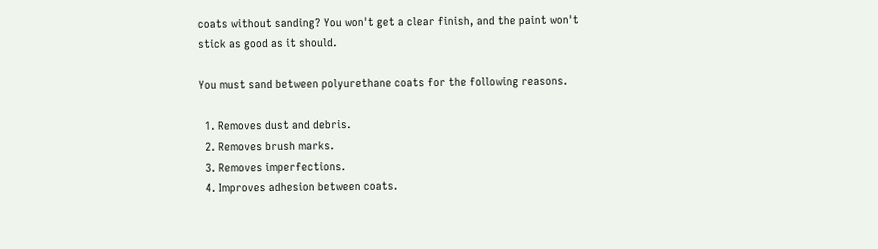coats without sanding? You won't get a clear finish, and the paint won't stick as good as it should.

You must sand between polyurethane coats for the following reasons.

  1. Removes dust and debris.
  2. Removes brush marks.
  3. Removes imperfections.
  4. Improves adhesion between coats.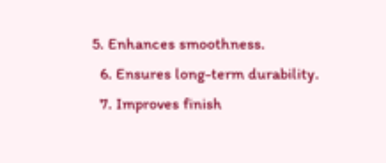5. Enhances smoothness.
  6. Ensures long-term durability.
  7. Improves finish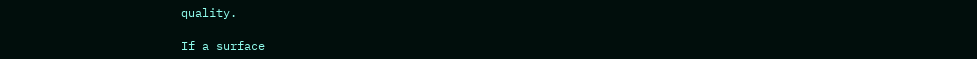quality.

If a surface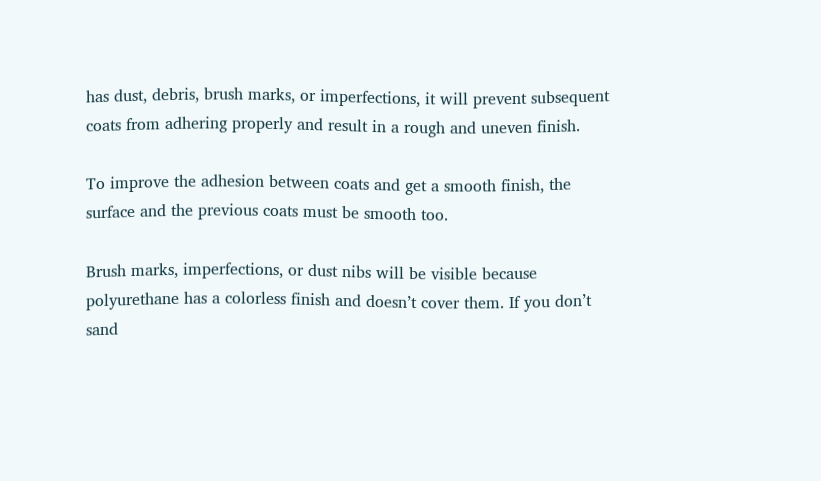has dust, debris, brush marks, or imperfections, it will prevent subsequent coats from adhering properly and result in a rough and uneven finish.

To improve the adhesion between coats and get a smooth finish, the surface and the previous coats must be smooth too.

Brush marks, imperfections, or dust nibs will be visible because polyurethane has a colorless finish and doesn’t cover them. If you don’t sand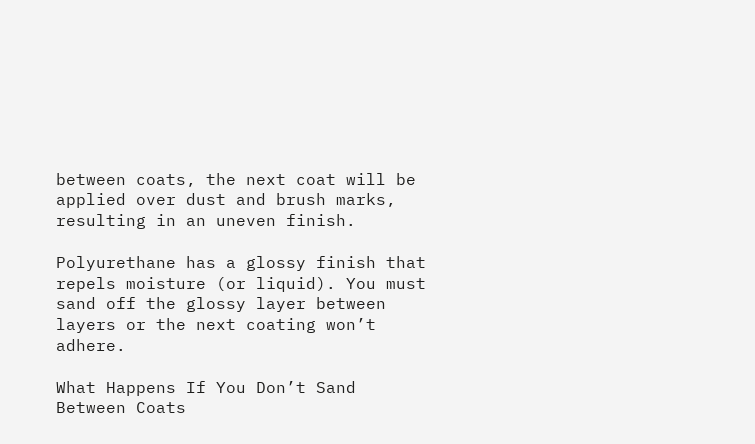between coats, the next coat will be applied over dust and brush marks, resulting in an uneven finish.

Polyurethane has a glossy finish that repels moisture (or liquid). You must sand off the glossy layer between layers or the next coating won’t adhere.

What Happens If You Don’t Sand Between Coats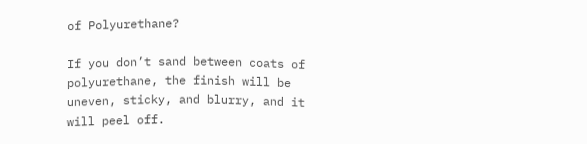of Polyurethane?

If you don’t sand between coats of polyurethane, the finish will be uneven, sticky, and blurry, and it will peel off.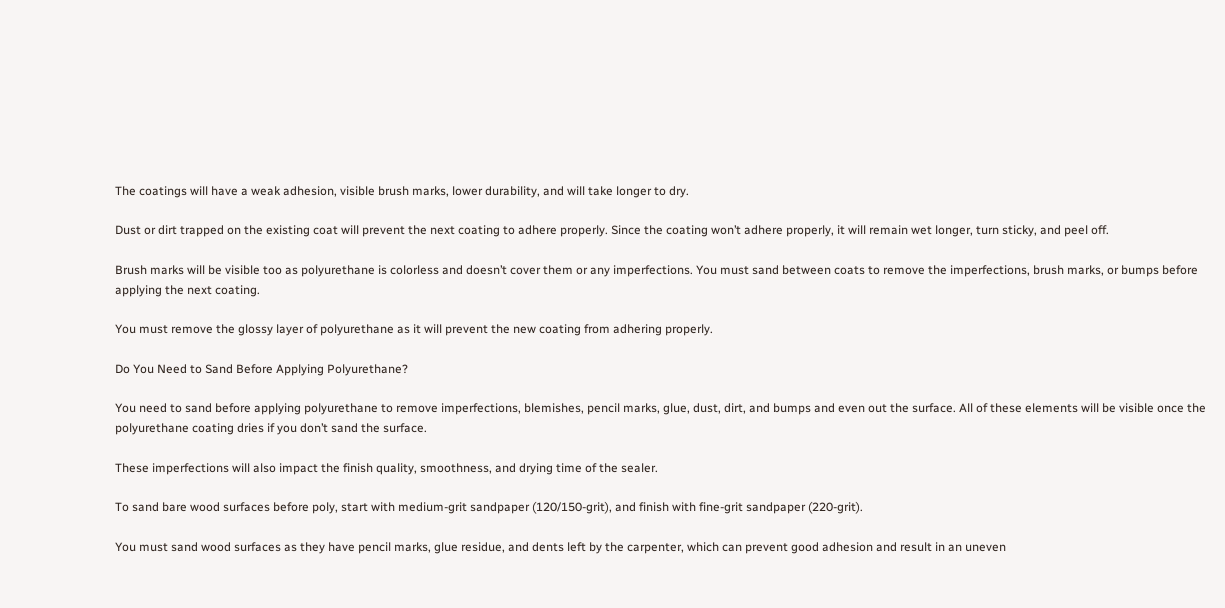The coatings will have a weak adhesion, visible brush marks, lower durability, and will take longer to dry.

Dust or dirt trapped on the existing coat will prevent the next coating to adhere properly. Since the coating won’t adhere properly, it will remain wet longer, turn sticky, and peel off.

Brush marks will be visible too as polyurethane is colorless and doesn’t cover them or any imperfections. You must sand between coats to remove the imperfections, brush marks, or bumps before applying the next coating.

You must remove the glossy layer of polyurethane as it will prevent the new coating from adhering properly.

Do You Need to Sand Before Applying Polyurethane?

You need to sand before applying polyurethane to remove imperfections, blemishes, pencil marks, glue, dust, dirt, and bumps and even out the surface. All of these elements will be visible once the polyurethane coating dries if you don’t sand the surface.

These imperfections will also impact the finish quality, smoothness, and drying time of the sealer.

To sand bare wood surfaces before poly, start with medium-grit sandpaper (120/150-grit), and finish with fine-grit sandpaper (220-grit).

You must sand wood surfaces as they have pencil marks, glue residue, and dents left by the carpenter, which can prevent good adhesion and result in an uneven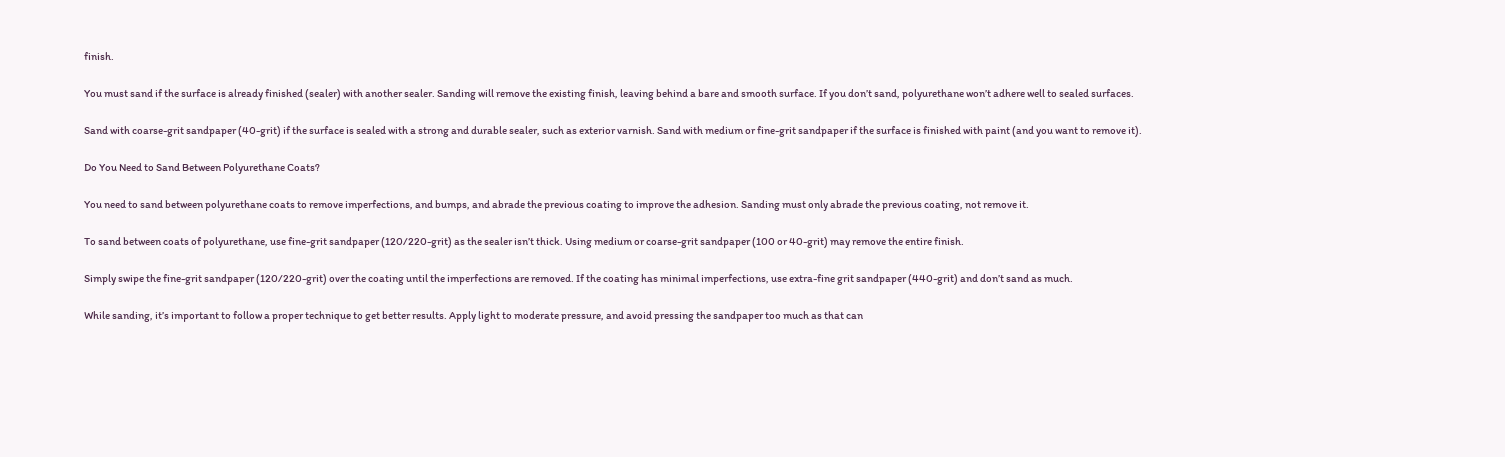finish.

You must sand if the surface is already finished (sealer) with another sealer. Sanding will remove the existing finish, leaving behind a bare and smooth surface. If you don’t sand, polyurethane won’t adhere well to sealed surfaces.

Sand with coarse-grit sandpaper (40-grit) if the surface is sealed with a strong and durable sealer, such as exterior varnish. Sand with medium or fine-grit sandpaper if the surface is finished with paint (and you want to remove it).

Do You Need to Sand Between Polyurethane Coats?

You need to sand between polyurethane coats to remove imperfections, and bumps, and abrade the previous coating to improve the adhesion. Sanding must only abrade the previous coating, not remove it.

To sand between coats of polyurethane, use fine-grit sandpaper (120/220-grit) as the sealer isn’t thick. Using medium or coarse-grit sandpaper (100 or 40-grit) may remove the entire finish.

Simply swipe the fine-grit sandpaper (120/220-grit) over the coating until the imperfections are removed. If the coating has minimal imperfections, use extra-fine grit sandpaper (440-grit) and don’t sand as much.

While sanding, it’s important to follow a proper technique to get better results. Apply light to moderate pressure, and avoid pressing the sandpaper too much as that can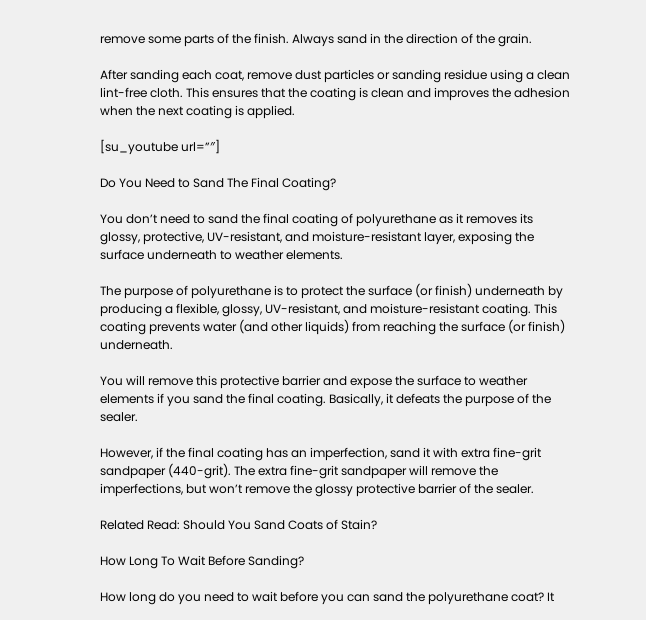remove some parts of the finish. Always sand in the direction of the grain.

After sanding each coat, remove dust particles or sanding residue using a clean lint-free cloth. This ensures that the coating is clean and improves the adhesion when the next coating is applied.

[su_youtube url=”″]

Do You Need to Sand The Final Coating?

You don’t need to sand the final coating of polyurethane as it removes its glossy, protective, UV-resistant, and moisture-resistant layer, exposing the surface underneath to weather elements.

The purpose of polyurethane is to protect the surface (or finish) underneath by producing a flexible, glossy, UV-resistant, and moisture-resistant coating. This coating prevents water (and other liquids) from reaching the surface (or finish) underneath.

You will remove this protective barrier and expose the surface to weather elements if you sand the final coating. Basically, it defeats the purpose of the sealer.

However, if the final coating has an imperfection, sand it with extra fine-grit sandpaper (440-grit). The extra fine-grit sandpaper will remove the imperfections, but won’t remove the glossy protective barrier of the sealer.

Related Read: Should You Sand Coats of Stain?

How Long To Wait Before Sanding?

How long do you need to wait before you can sand the polyurethane coat? It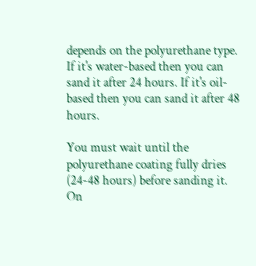depends on the polyurethane type. If it's water-based then you can sand it after 24 hours. If it's oil-based then you can sand it after 48 hours.

You must wait until the polyurethane coating fully dries (24-48 hours) before sanding it. On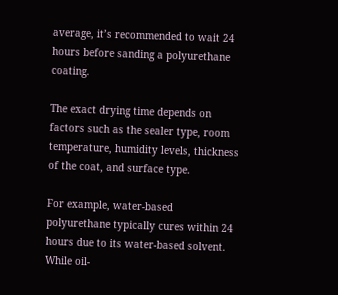average, it’s recommended to wait 24 hours before sanding a polyurethane coating.

The exact drying time depends on factors such as the sealer type, room temperature, humidity levels, thickness of the coat, and surface type.

For example, water-based polyurethane typically cures within 24 hours due to its water-based solvent. While oil-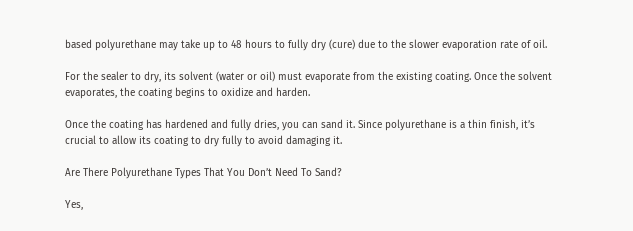based polyurethane may take up to 48 hours to fully dry (cure) due to the slower evaporation rate of oil.

For the sealer to dry, its solvent (water or oil) must evaporate from the existing coating. Once the solvent evaporates, the coating begins to oxidize and harden.

Once the coating has hardened and fully dries, you can sand it. Since polyurethane is a thin finish, it’s crucial to allow its coating to dry fully to avoid damaging it.

Are There Polyurethane Types That You Don’t Need To Sand?

Yes,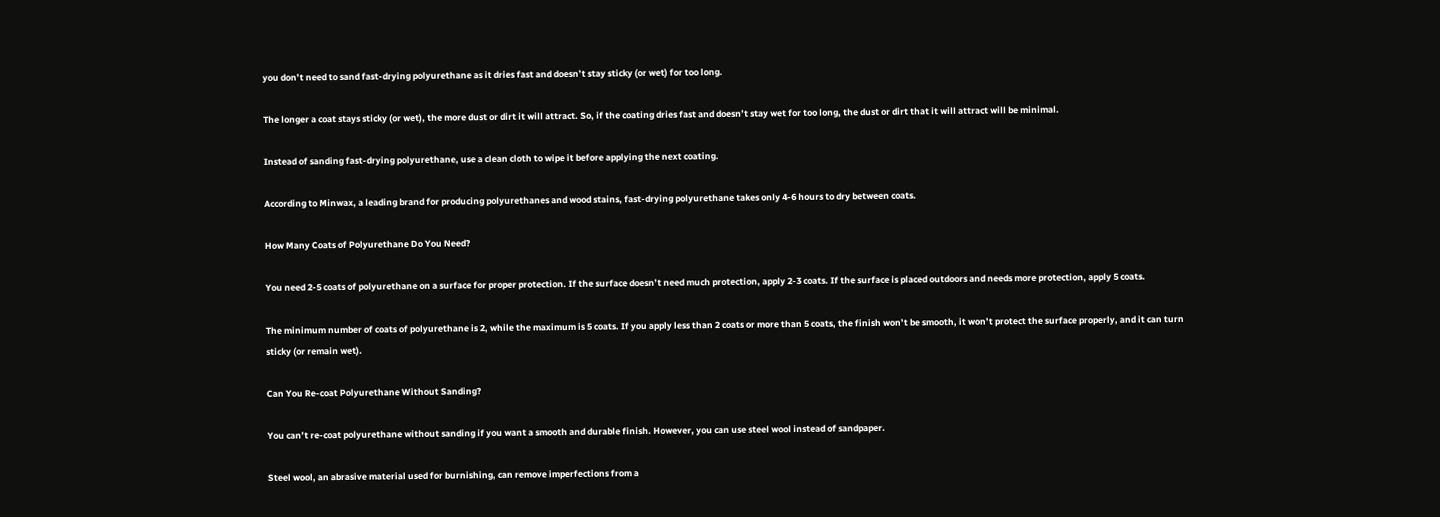you don’t need to sand fast-drying polyurethane as it dries fast and doesn’t stay sticky (or wet) for too long.

The longer a coat stays sticky (or wet), the more dust or dirt it will attract. So, if the coating dries fast and doesn’t stay wet for too long, the dust or dirt that it will attract will be minimal.

Instead of sanding fast-drying polyurethane, use a clean cloth to wipe it before applying the next coating.

According to Minwax, a leading brand for producing polyurethanes and wood stains, fast-drying polyurethane takes only 4-6 hours to dry between coats.

How Many Coats of Polyurethane Do You Need?

You need 2-5 coats of polyurethane on a surface for proper protection. If the surface doesn’t need much protection, apply 2-3 coats. If the surface is placed outdoors and needs more protection, apply 5 coats.

The minimum number of coats of polyurethane is 2, while the maximum is 5 coats. If you apply less than 2 coats or more than 5 coats, the finish won’t be smooth, it won’t protect the surface properly, and it can turn sticky (or remain wet).

Can You Re-coat Polyurethane Without Sanding?

You can’t re-coat polyurethane without sanding if you want a smooth and durable finish. However, you can use steel wool instead of sandpaper.

Steel wool, an abrasive material used for burnishing, can remove imperfections from a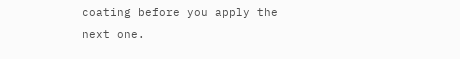coating before you apply the next one.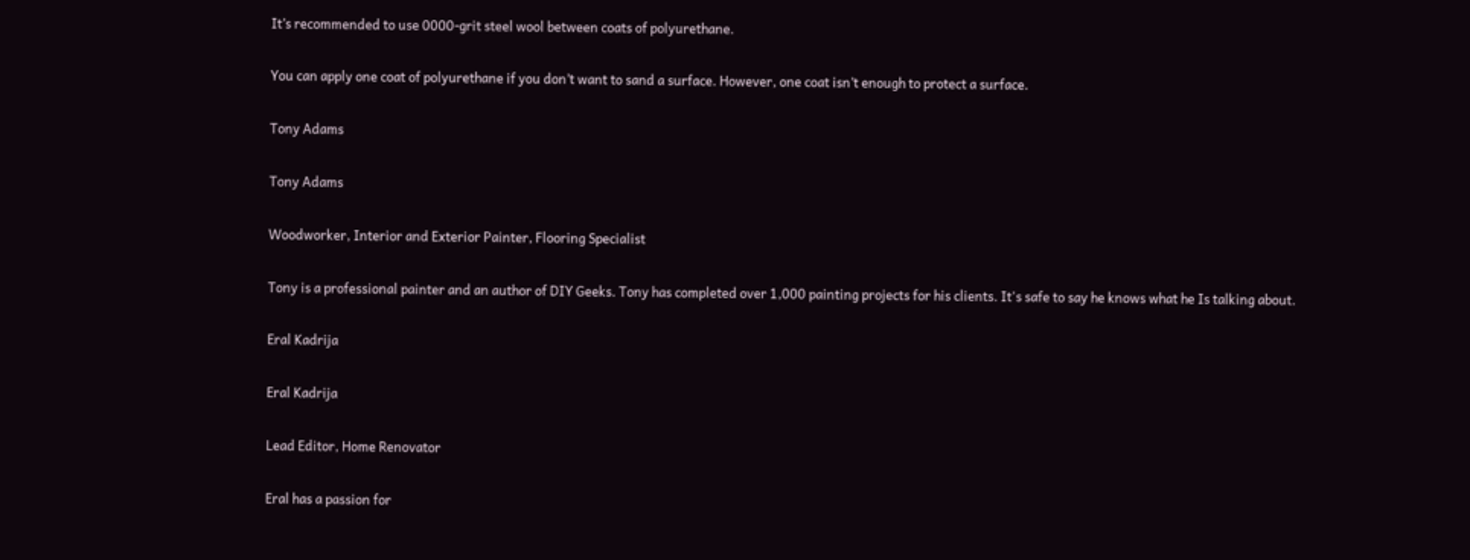It’s recommended to use 0000-grit steel wool between coats of polyurethane.

You can apply one coat of polyurethane if you don’t want to sand a surface. However, one coat isn’t enough to protect a surface.

Tony Adams

Tony Adams

Woodworker, Interior and Exterior Painter, Flooring Specialist

Tony is a professional painter and an author of DIY Geeks. Tony has completed over 1,000 painting projects for his clients. It's safe to say he knows what he Is talking about.

Eral Kadrija

Eral Kadrija

Lead Editor, Home Renovator

Eral has a passion for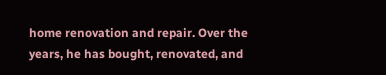home renovation and repair. Over the years, he has bought, renovated, and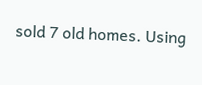sold 7 old homes. Using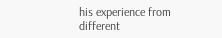his experience from different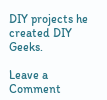DIY projects he created DIY Geeks.

Leave a Comment